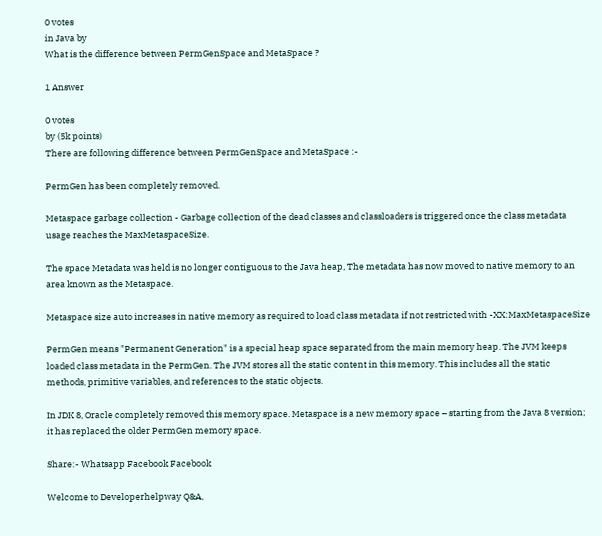0 votes
in Java by
What is the difference between PermGenSpace and MetaSpace ?

1 Answer

0 votes
by (5k points)
There are following difference between PermGenSpace and MetaSpace :-

PermGen has been completely removed.

Metaspace garbage collection - Garbage collection of the dead classes and classloaders is triggered once the class metadata usage reaches the MaxMetaspaceSize.

The space Metadata was held is no longer contiguous to the Java heap, The metadata has now moved to native memory to an area known as the Metaspace.

Metaspace size auto increases in native memory as required to load class metadata if not restricted with -XX:MaxMetaspaceSize

PermGen means "Permanent Generation" is a special heap space separated from the main memory heap. The JVM keeps loaded class metadata in the PermGen. The JVM stores all the static content in this memory. This includes all the static methods, primitive variables, and references to the static objects.

In JDK 8, Oracle completely removed this memory space. Metaspace is a new memory space – starting from the Java 8 version; it has replaced the older PermGen memory space.

Share:- Whatsapp Facebook Facebook

Welcome to Developerhelpway Q&A,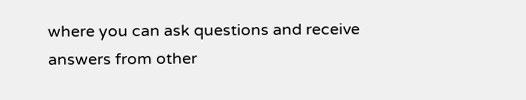where you can ask questions and receive answers from other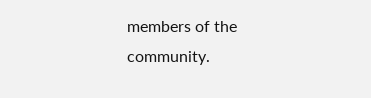members of the community.